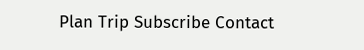Plan Trip Subscribe Contact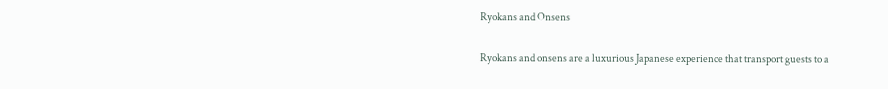Ryokans and Onsens

Ryokans and onsens are a luxurious Japanese experience that transport guests to a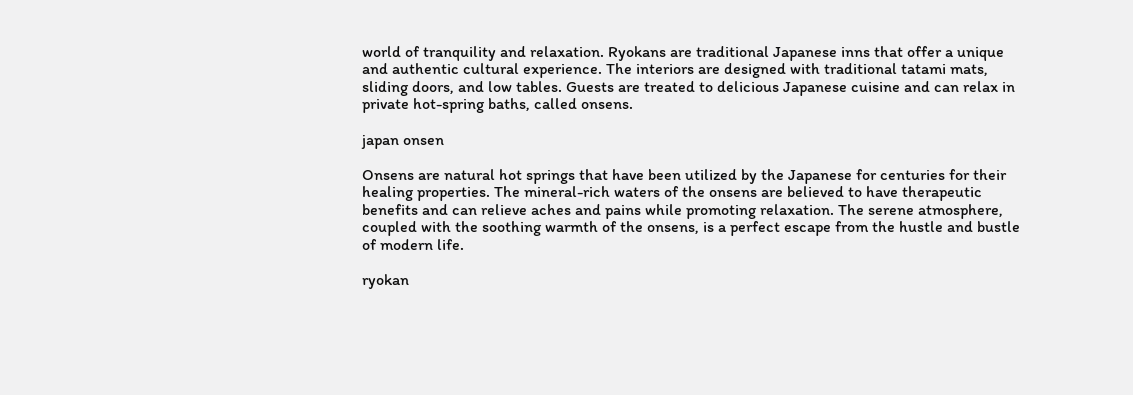world of tranquility and relaxation. Ryokans are traditional Japanese inns that offer a unique and authentic cultural experience. The interiors are designed with traditional tatami mats, sliding doors, and low tables. Guests are treated to delicious Japanese cuisine and can relax in private hot-spring baths, called onsens.

japan onsen

Onsens are natural hot springs that have been utilized by the Japanese for centuries for their healing properties. The mineral-rich waters of the onsens are believed to have therapeutic benefits and can relieve aches and pains while promoting relaxation. The serene atmosphere, coupled with the soothing warmth of the onsens, is a perfect escape from the hustle and bustle of modern life.

ryokan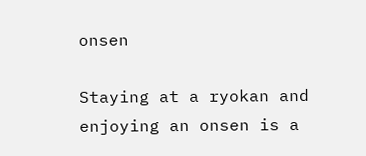onsen

Staying at a ryokan and enjoying an onsen is a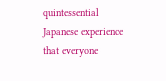quintessential Japanese experience that everyone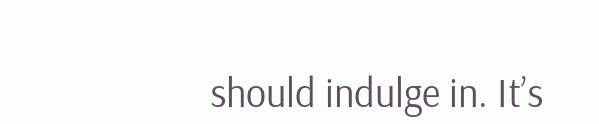should indulge in. It’s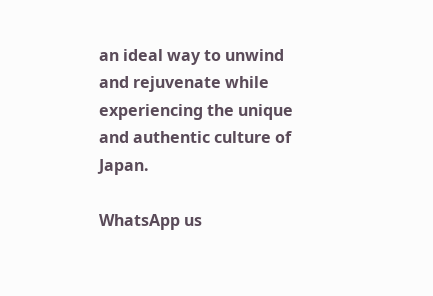an ideal way to unwind and rejuvenate while experiencing the unique and authentic culture of Japan.

WhatsApp us